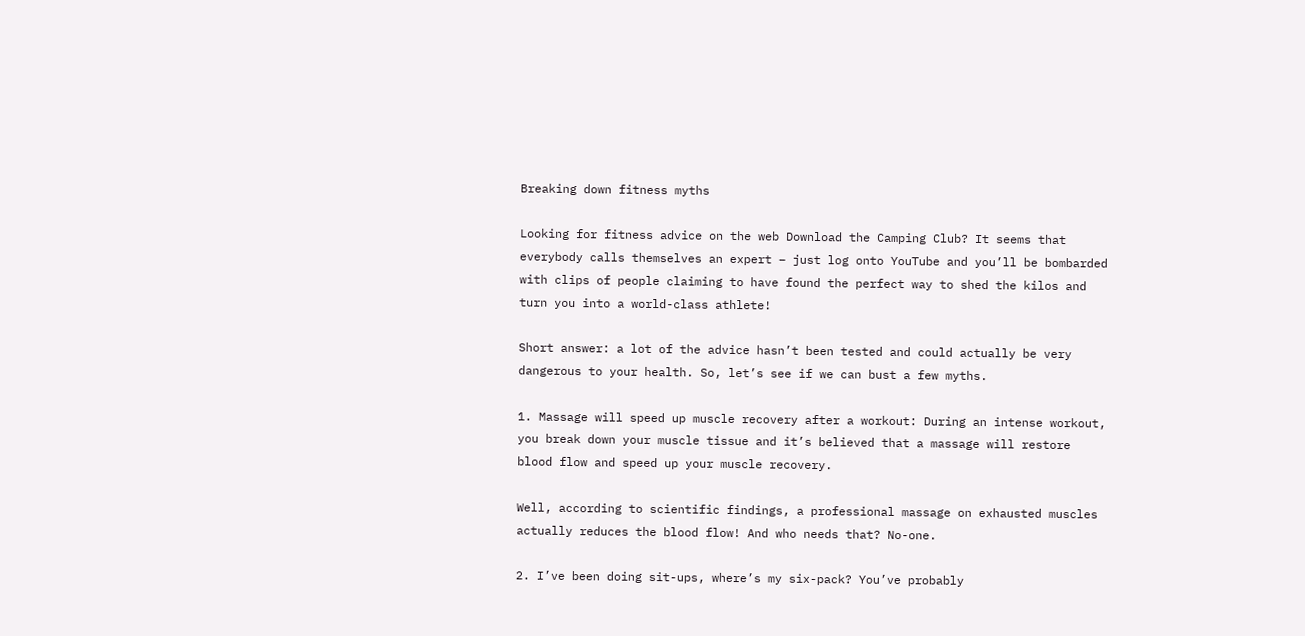Breaking down fitness myths

Looking for fitness advice on the web Download the Camping Club? It seems that everybody calls themselves an expert – just log onto YouTube and you’ll be bombarded with clips of people claiming to have found the perfect way to shed the kilos and turn you into a world-class athlete!

Short answer: a lot of the advice hasn’t been tested and could actually be very dangerous to your health. So, let’s see if we can bust a few myths.

1. Massage will speed up muscle recovery after a workout: During an intense workout, you break down your muscle tissue and it’s believed that a massage will restore blood flow and speed up your muscle recovery.

Well, according to scientific findings, a professional massage on exhausted muscles actually reduces the blood flow! And who needs that? No-one.

2. I’ve been doing sit-ups, where’s my six-pack? You’ve probably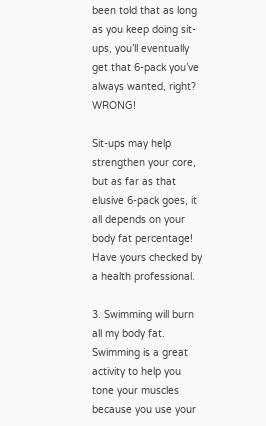been told that as long as you keep doing sit-ups, you’ll eventually get that 6-pack you’ve always wanted, right? WRONG!

Sit-ups may help strengthen your core, but as far as that elusive 6-pack goes, it all depends on your body fat percentage! Have yours checked by a health professional.

3. Swimming will burn all my body fat. Swimming is a great activity to help you tone your muscles because you use your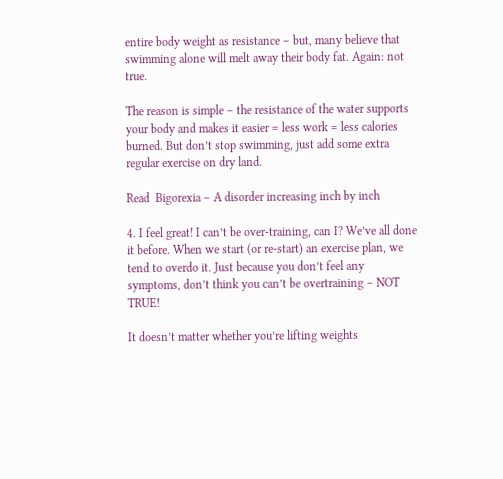entire body weight as resistance – but, many believe that swimming alone will melt away their body fat. Again: not true.

The reason is simple – the resistance of the water supports your body and makes it easier = less work = less calories burned. But don’t stop swimming, just add some extra regular exercise on dry land.

Read  Bigorexia – A disorder increasing inch by inch

4. I feel great! I can’t be over-training, can I? We’ve all done it before. When we start (or re-start) an exercise plan, we tend to overdo it. Just because you don’t feel any symptoms, don’t think you can’t be overtraining – NOT TRUE!

It doesn’t matter whether you’re lifting weights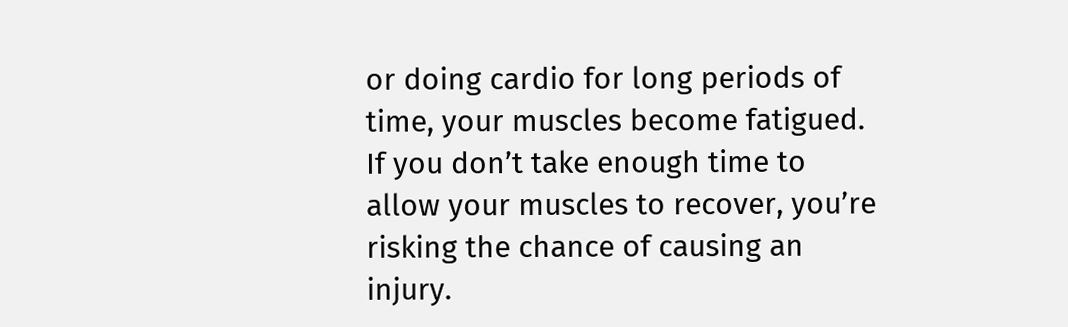or doing cardio for long periods of time, your muscles become fatigued. If you don’t take enough time to allow your muscles to recover, you’re risking the chance of causing an injury.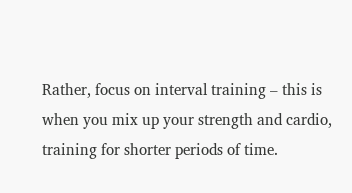Rather, focus on interval training – this is when you mix up your strength and cardio, training for shorter periods of time.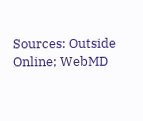Sources: Outside Online; WebMD